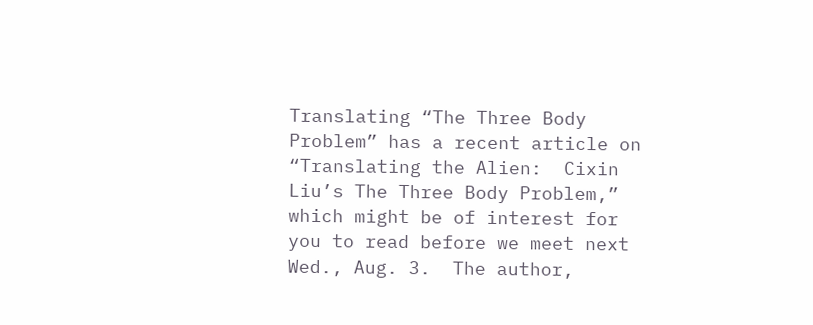Translating “The Three Body Problem” has a recent article on “Translating the Alien:  Cixin Liu’s The Three Body Problem,” which might be of interest for you to read before we meet next Wed., Aug. 3.  The author,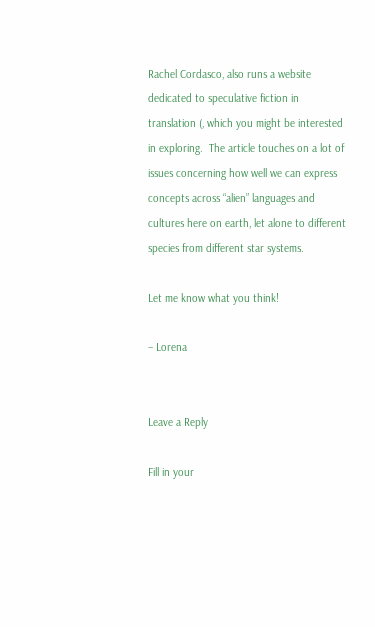Rachel Cordasco, also runs a website dedicated to speculative fiction in translation (, which you might be interested in exploring.  The article touches on a lot of issues concerning how well we can express concepts across “alien” languages and cultures here on earth, let alone to different species from different star systems.

Let me know what you think!

– Lorena


Leave a Reply

Fill in your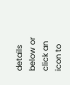details below or click an icon to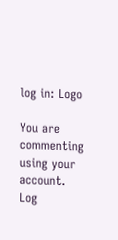log in: Logo

You are commenting using your account. Log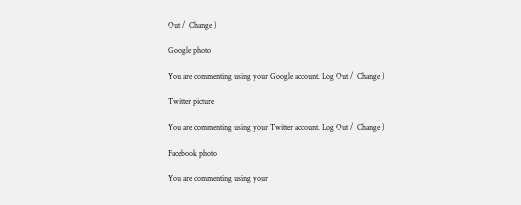Out /  Change )

Google photo

You are commenting using your Google account. Log Out /  Change )

Twitter picture

You are commenting using your Twitter account. Log Out /  Change )

Facebook photo

You are commenting using your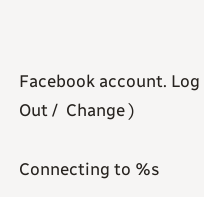Facebook account. Log Out /  Change )

Connecting to %s